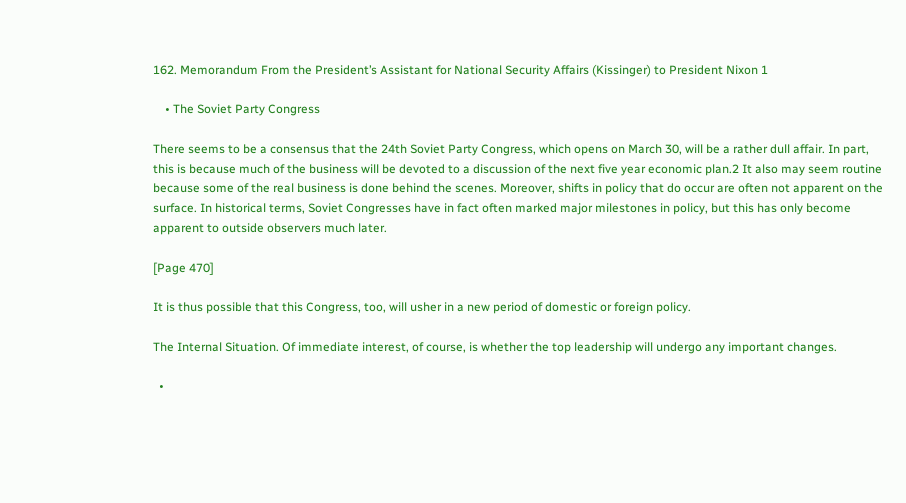162. Memorandum From the President’s Assistant for National Security Affairs (Kissinger) to President Nixon 1

    • The Soviet Party Congress

There seems to be a consensus that the 24th Soviet Party Congress, which opens on March 30, will be a rather dull affair. In part, this is because much of the business will be devoted to a discussion of the next five year economic plan.2 It also may seem routine because some of the real business is done behind the scenes. Moreover, shifts in policy that do occur are often not apparent on the surface. In historical terms, Soviet Congresses have in fact often marked major milestones in policy, but this has only become apparent to outside observers much later.

[Page 470]

It is thus possible that this Congress, too, will usher in a new period of domestic or foreign policy.

The Internal Situation. Of immediate interest, of course, is whether the top leadership will undergo any important changes.

  •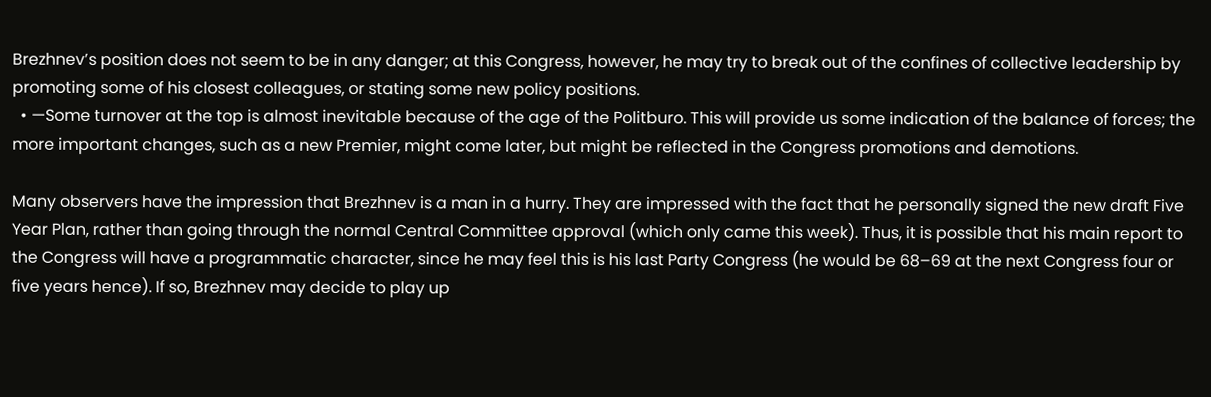Brezhnev’s position does not seem to be in any danger; at this Congress, however, he may try to break out of the confines of collective leadership by promoting some of his closest colleagues, or stating some new policy positions.
  • —Some turnover at the top is almost inevitable because of the age of the Politburo. This will provide us some indication of the balance of forces; the more important changes, such as a new Premier, might come later, but might be reflected in the Congress promotions and demotions.

Many observers have the impression that Brezhnev is a man in a hurry. They are impressed with the fact that he personally signed the new draft Five Year Plan, rather than going through the normal Central Committee approval (which only came this week). Thus, it is possible that his main report to the Congress will have a programmatic character, since he may feel this is his last Party Congress (he would be 68–69 at the next Congress four or five years hence). If so, Brezhnev may decide to play up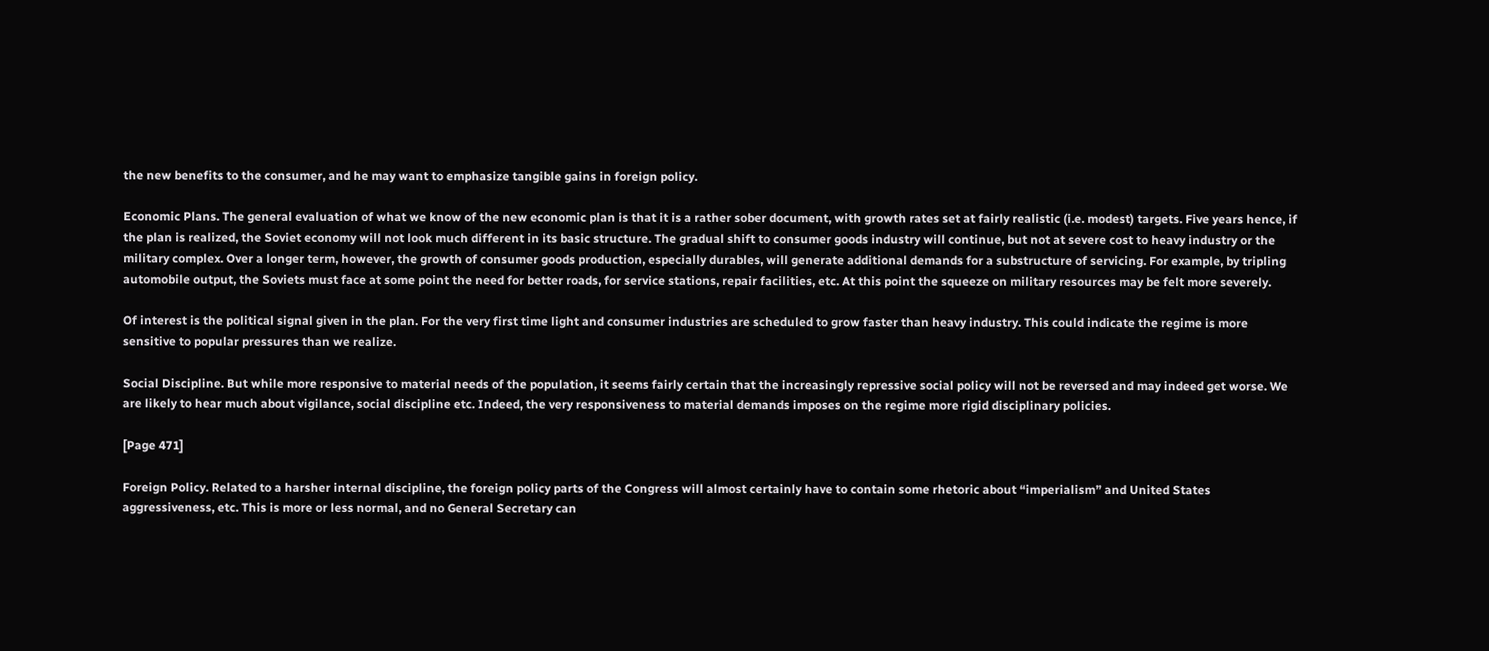the new benefits to the consumer, and he may want to emphasize tangible gains in foreign policy.

Economic Plans. The general evaluation of what we know of the new economic plan is that it is a rather sober document, with growth rates set at fairly realistic (i.e. modest) targets. Five years hence, if the plan is realized, the Soviet economy will not look much different in its basic structure. The gradual shift to consumer goods industry will continue, but not at severe cost to heavy industry or the military complex. Over a longer term, however, the growth of consumer goods production, especially durables, will generate additional demands for a substructure of servicing. For example, by tripling automobile output, the Soviets must face at some point the need for better roads, for service stations, repair facilities, etc. At this point the squeeze on military resources may be felt more severely.

Of interest is the political signal given in the plan. For the very first time light and consumer industries are scheduled to grow faster than heavy industry. This could indicate the regime is more sensitive to popular pressures than we realize.

Social Discipline. But while more responsive to material needs of the population, it seems fairly certain that the increasingly repressive social policy will not be reversed and may indeed get worse. We are likely to hear much about vigilance, social discipline etc. Indeed, the very responsiveness to material demands imposes on the regime more rigid disciplinary policies.

[Page 471]

Foreign Policy. Related to a harsher internal discipline, the foreign policy parts of the Congress will almost certainly have to contain some rhetoric about “imperialism” and United States aggressiveness, etc. This is more or less normal, and no General Secretary can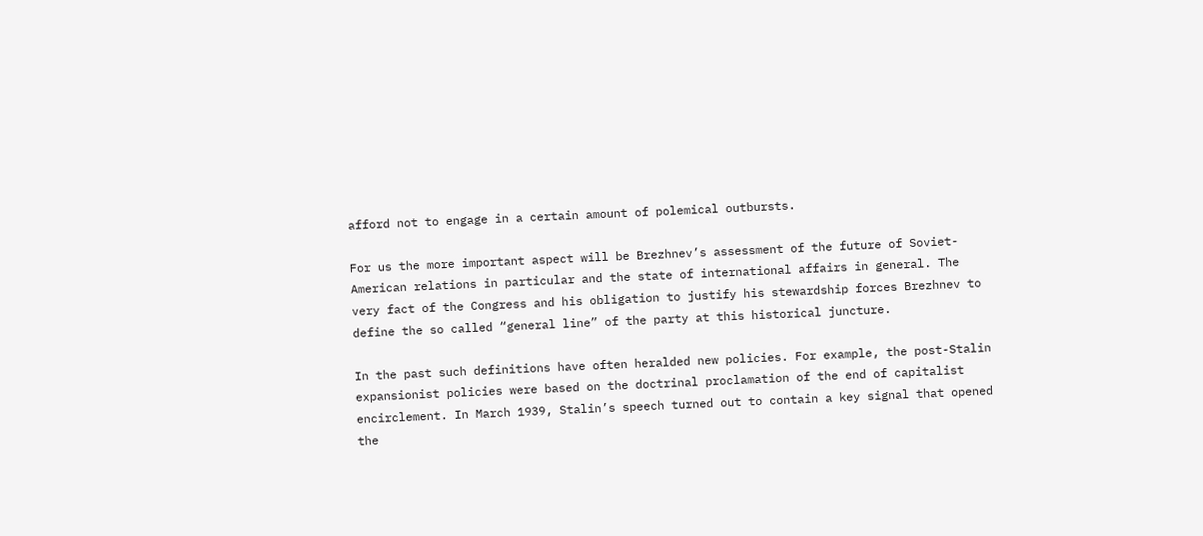afford not to engage in a certain amount of polemical outbursts.

For us the more important aspect will be Brezhnev’s assessment of the future of Soviet-American relations in particular and the state of international affairs in general. The very fact of the Congress and his obligation to justify his stewardship forces Brezhnev to define the so called “general line” of the party at this historical juncture.

In the past such definitions have often heralded new policies. For example, the post-Stalin expansionist policies were based on the doctrinal proclamation of the end of capitalist encirclement. In March 1939, Stalin’s speech turned out to contain a key signal that opened the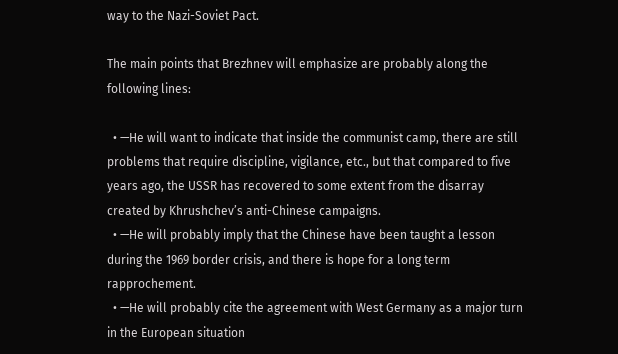way to the Nazi-Soviet Pact.

The main points that Brezhnev will emphasize are probably along the following lines:

  • —He will want to indicate that inside the communist camp, there are still problems that require discipline, vigilance, etc., but that compared to five years ago, the USSR has recovered to some extent from the disarray created by Khrushchev’s anti-Chinese campaigns.
  • —He will probably imply that the Chinese have been taught a lesson during the 1969 border crisis, and there is hope for a long term rapprochement.
  • —He will probably cite the agreement with West Germany as a major turn in the European situation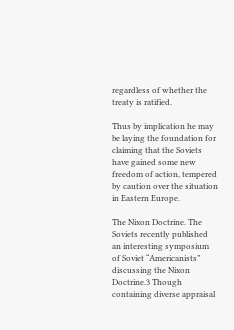regardless of whether the treaty is ratified.

Thus by implication he may be laying the foundation for claiming that the Soviets have gained some new freedom of action, tempered by caution over the situation in Eastern Europe.

The Nixon Doctrine. The Soviets recently published an interesting symposium of Soviet “Americanists” discussing the Nixon Doctrine.3 Though containing diverse appraisal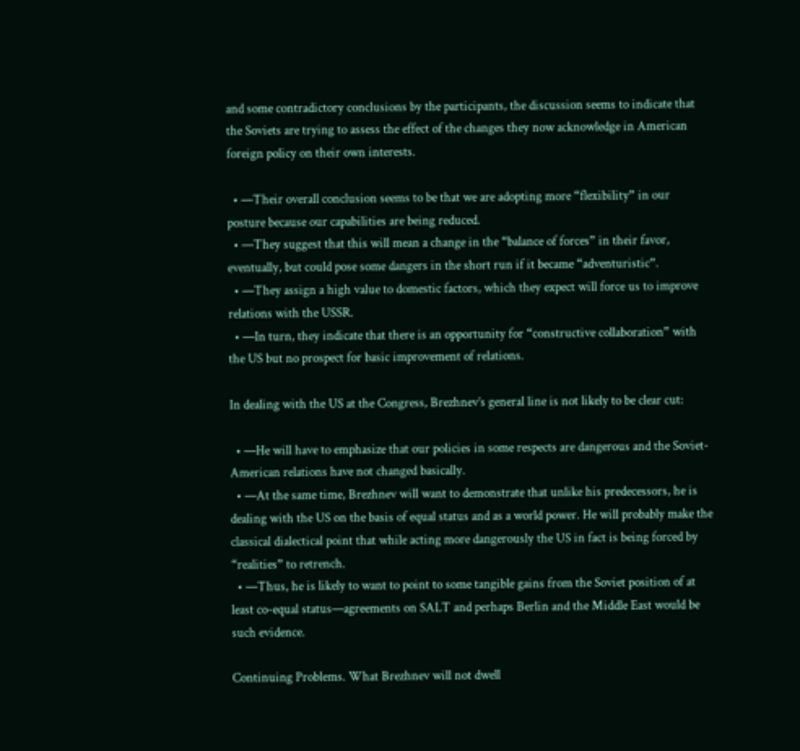and some contradictory conclusions by the participants, the discussion seems to indicate that the Soviets are trying to assess the effect of the changes they now acknowledge in American foreign policy on their own interests.

  • —Their overall conclusion seems to be that we are adopting more “flexibility” in our posture because our capabilities are being reduced.
  • —They suggest that this will mean a change in the “balance of forces” in their favor, eventually, but could pose some dangers in the short run if it became “adventuristic”.
  • —They assign a high value to domestic factors, which they expect will force us to improve relations with the USSR.
  • —In turn, they indicate that there is an opportunity for “constructive collaboration” with the US but no prospect for basic improvement of relations.

In dealing with the US at the Congress, Brezhnev’s general line is not likely to be clear cut:

  • —He will have to emphasize that our policies in some respects are dangerous and the Soviet-American relations have not changed basically.
  • —At the same time, Brezhnev will want to demonstrate that unlike his predecessors, he is dealing with the US on the basis of equal status and as a world power. He will probably make the classical dialectical point that while acting more dangerously the US in fact is being forced by “realities” to retrench.
  • —Thus, he is likely to want to point to some tangible gains from the Soviet position of at least co-equal status—agreements on SALT and perhaps Berlin and the Middle East would be such evidence.

Continuing Problems. What Brezhnev will not dwell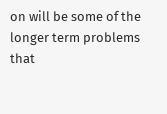on will be some of the longer term problems that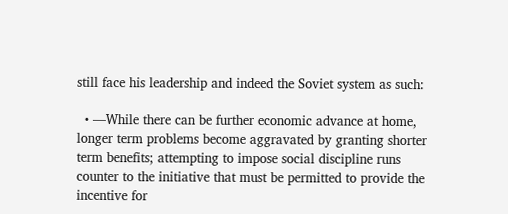still face his leadership and indeed the Soviet system as such:

  • —While there can be further economic advance at home, longer term problems become aggravated by granting shorter term benefits; attempting to impose social discipline runs counter to the initiative that must be permitted to provide the incentive for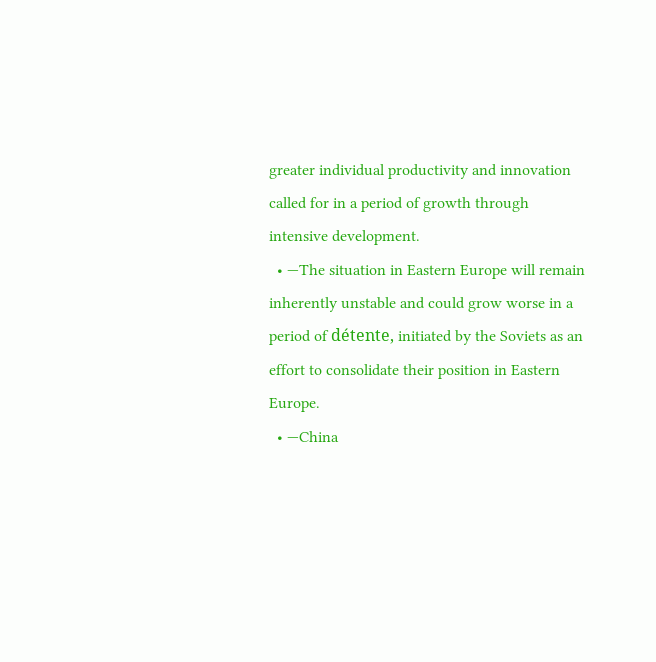greater individual productivity and innovation called for in a period of growth through intensive development.
  • —The situation in Eastern Europe will remain inherently unstable and could grow worse in a period of détente, initiated by the Soviets as an effort to consolidate their position in Eastern Europe.
  • —China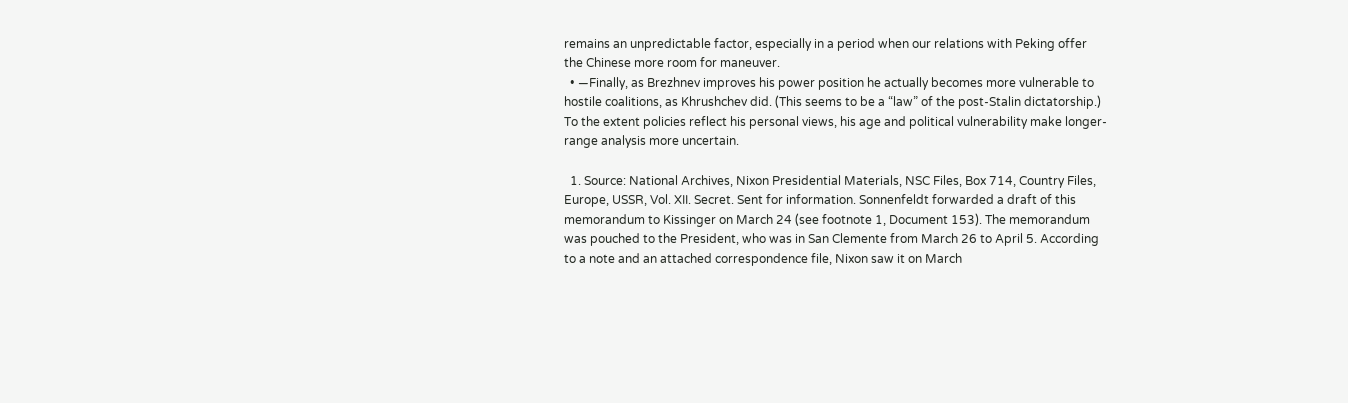remains an unpredictable factor, especially in a period when our relations with Peking offer the Chinese more room for maneuver.
  • —Finally, as Brezhnev improves his power position he actually becomes more vulnerable to hostile coalitions, as Khrushchev did. (This seems to be a “law” of the post-Stalin dictatorship.) To the extent policies reflect his personal views, his age and political vulnerability make longer-range analysis more uncertain.

  1. Source: National Archives, Nixon Presidential Materials, NSC Files, Box 714, Country Files, Europe, USSR, Vol. XII. Secret. Sent for information. Sonnenfeldt forwarded a draft of this memorandum to Kissinger on March 24 (see footnote 1, Document 153). The memorandum was pouched to the President, who was in San Clemente from March 26 to April 5. According to a note and an attached correspondence file, Nixon saw it on March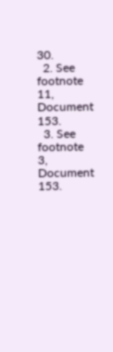30.
  2. See footnote 11, Document 153.
  3. See footnote 3, Document 153.